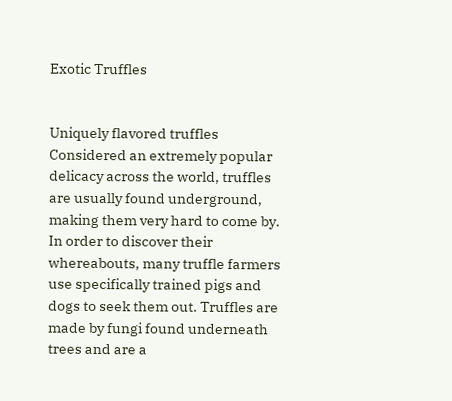Exotic Truffles


Uniquely flavored truffles Considered an extremely popular delicacy across the world, truffles are usually found underground, making them very hard to come by. In order to discover their whereabouts, many truffle farmers use specifically trained pigs and dogs to seek them out. Truffles are made by fungi found underneath trees and are a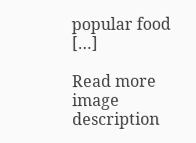popular food […]

Read more
image description